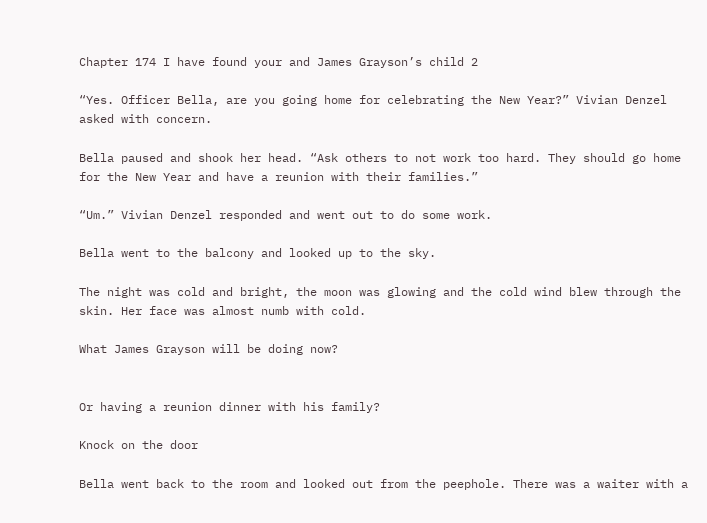Chapter 174 I have found your and James Grayson’s child 2

“Yes. Officer Bella, are you going home for celebrating the New Year?” Vivian Denzel asked with concern.

Bella paused and shook her head. “Ask others to not work too hard. They should go home for the New Year and have a reunion with their families.”

“Um.” Vivian Denzel responded and went out to do some work.

Bella went to the balcony and looked up to the sky.

The night was cold and bright, the moon was glowing and the cold wind blew through the skin. Her face was almost numb with cold.

What James Grayson will be doing now?


Or having a reunion dinner with his family?

Knock on the door

Bella went back to the room and looked out from the peephole. There was a waiter with a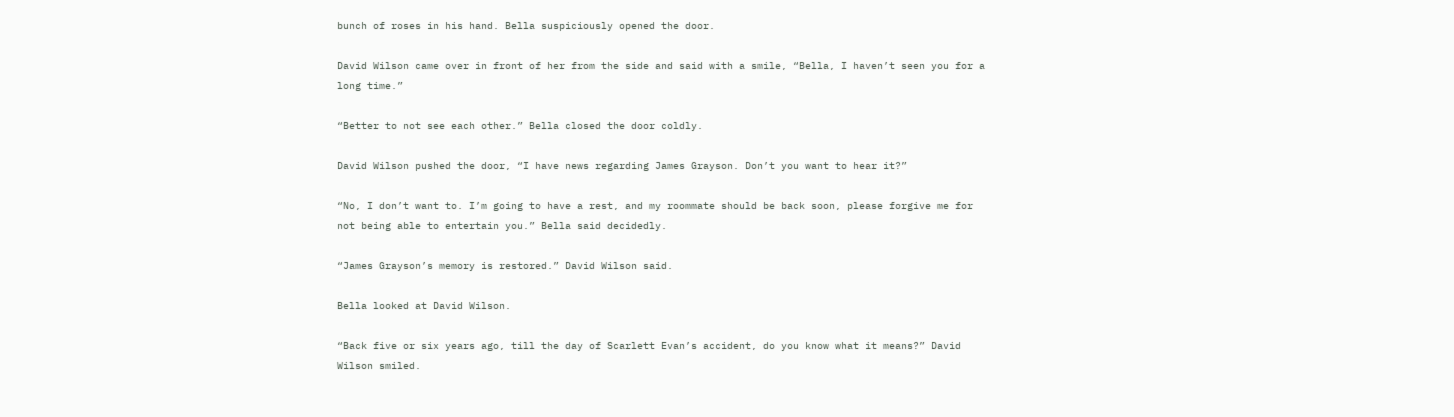bunch of roses in his hand. Bella suspiciously opened the door.

David Wilson came over in front of her from the side and said with a smile, “Bella, I haven’t seen you for a long time.”

“Better to not see each other.” Bella closed the door coldly.

David Wilson pushed the door, “I have news regarding James Grayson. Don’t you want to hear it?”

“No, I don’t want to. I’m going to have a rest, and my roommate should be back soon, please forgive me for not being able to entertain you.” Bella said decidedly.

“James Grayson’s memory is restored.” David Wilson said.

Bella looked at David Wilson.

“Back five or six years ago, till the day of Scarlett Evan’s accident, do you know what it means?” David Wilson smiled.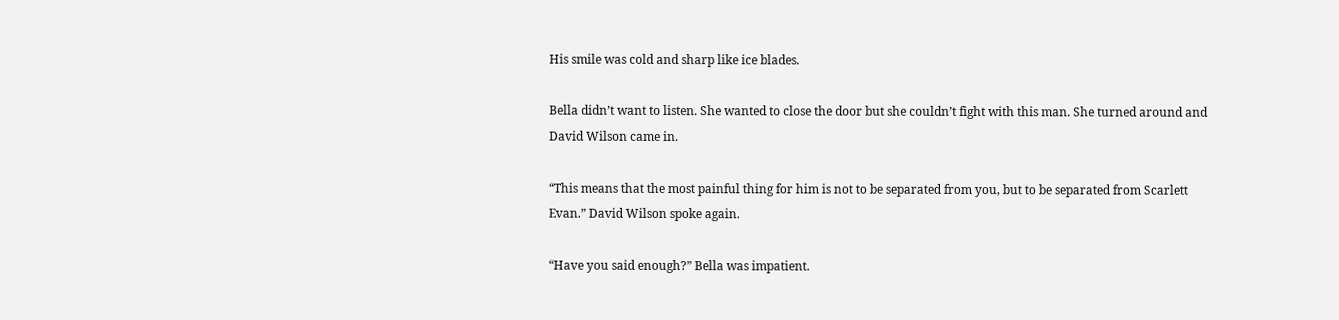His smile was cold and sharp like ice blades.

Bella didn’t want to listen. She wanted to close the door but she couldn’t fight with this man. She turned around and David Wilson came in.

“This means that the most painful thing for him is not to be separated from you, but to be separated from Scarlett Evan.” David Wilson spoke again.

“Have you said enough?” Bella was impatient.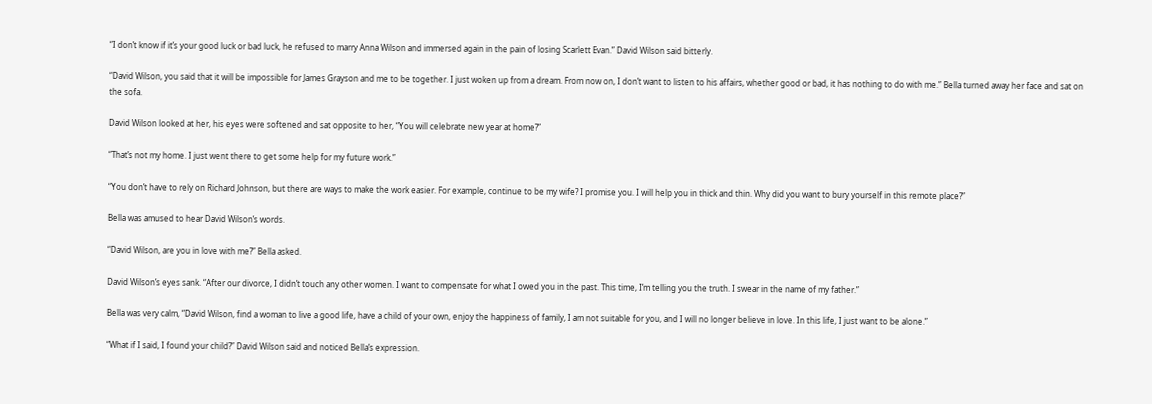“I don’t know if it’s your good luck or bad luck, he refused to marry Anna Wilson and immersed again in the pain of losing Scarlett Evan.” David Wilson said bitterly.

“David Wilson, you said that it will be impossible for James Grayson and me to be together. I just woken up from a dream. From now on, I don’t want to listen to his affairs, whether good or bad, it has nothing to do with me.” Bella turned away her face and sat on the sofa.

David Wilson looked at her, his eyes were softened and sat opposite to her, “You will celebrate new year at home?”

“That’s not my home. I just went there to get some help for my future work.”

“You don’t have to rely on Richard Johnson, but there are ways to make the work easier. For example, continue to be my wife? I promise you. I will help you in thick and thin. Why did you want to bury yourself in this remote place?”

Bella was amused to hear David Wilson’s words.

“David Wilson, are you in love with me?” Bella asked.

David Wilson’s eyes sank. “After our divorce, I didn’t touch any other women. I want to compensate for what I owed you in the past. This time, I’m telling you the truth. I swear in the name of my father.”

Bella was very calm, “David Wilson, find a woman to live a good life, have a child of your own, enjoy the happiness of family, I am not suitable for you, and I will no longer believe in love. In this life, I just want to be alone.”

“What if I said, I found your child?” David Wilson said and noticed Bella’s expression.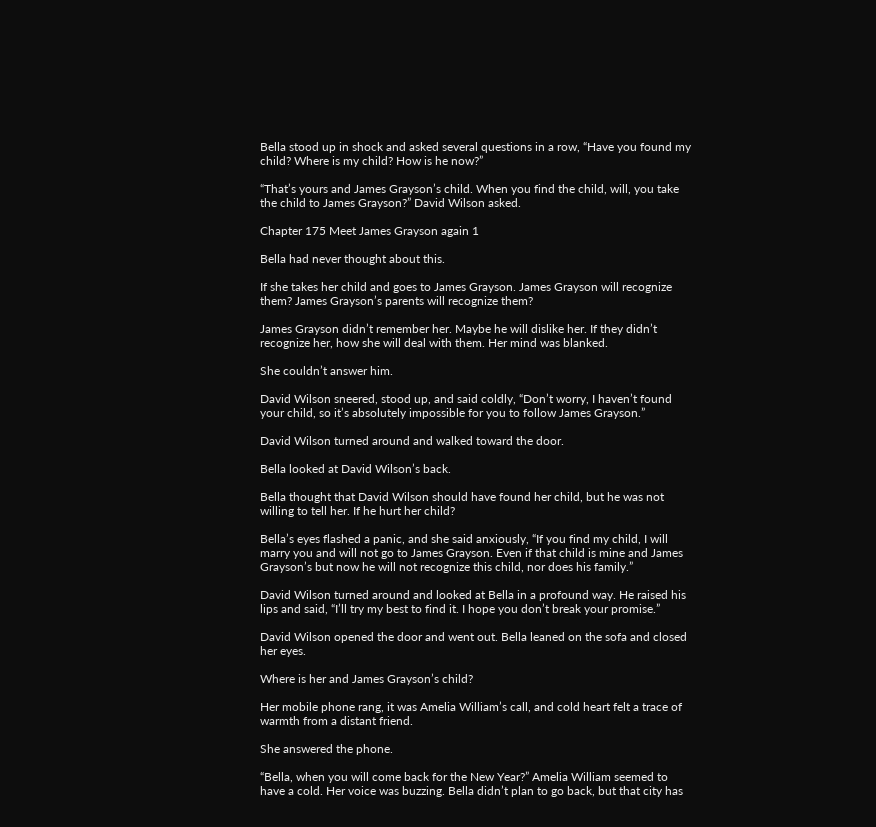Bella stood up in shock and asked several questions in a row, “Have you found my child? Where is my child? How is he now?”

“That’s yours and James Grayson’s child. When you find the child, will, you take the child to James Grayson?” David Wilson asked.

Chapter 175 Meet James Grayson again 1

Bella had never thought about this.

If she takes her child and goes to James Grayson. James Grayson will recognize them? James Grayson’s parents will recognize them?

James Grayson didn’t remember her. Maybe he will dislike her. If they didn’t recognize her, how she will deal with them. Her mind was blanked.

She couldn’t answer him.

David Wilson sneered, stood up, and said coldly, “Don’t worry, I haven’t found your child, so it’s absolutely impossible for you to follow James Grayson.”

David Wilson turned around and walked toward the door.

Bella looked at David Wilson’s back.

Bella thought that David Wilson should have found her child, but he was not willing to tell her. If he hurt her child?

Bella’s eyes flashed a panic, and she said anxiously, “If you find my child, I will marry you and will not go to James Grayson. Even if that child is mine and James Grayson’s but now he will not recognize this child, nor does his family.”

David Wilson turned around and looked at Bella in a profound way. He raised his lips and said, “I’ll try my best to find it. I hope you don’t break your promise.”

David Wilson opened the door and went out. Bella leaned on the sofa and closed her eyes.

Where is her and James Grayson’s child?

Her mobile phone rang, it was Amelia William’s call, and cold heart felt a trace of warmth from a distant friend.

She answered the phone.

“Bella, when you will come back for the New Year?” Amelia William seemed to have a cold. Her voice was buzzing. Bella didn’t plan to go back, but that city has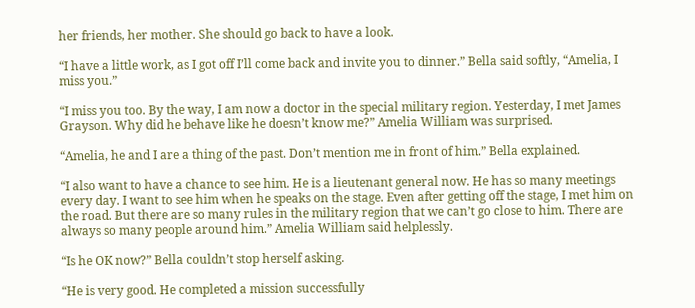her friends, her mother. She should go back to have a look.

“I have a little work, as I got off I’ll come back and invite you to dinner.” Bella said softly, “Amelia, I miss you.”

“I miss you too. By the way, I am now a doctor in the special military region. Yesterday, I met James Grayson. Why did he behave like he doesn’t know me?” Amelia William was surprised.

“Amelia, he and I are a thing of the past. Don’t mention me in front of him.” Bella explained.

“I also want to have a chance to see him. He is a lieutenant general now. He has so many meetings every day. I want to see him when he speaks on the stage. Even after getting off the stage, I met him on the road. But there are so many rules in the military region that we can’t go close to him. There are always so many people around him.” Amelia William said helplessly.

“Is he OK now?” Bella couldn’t stop herself asking.

“He is very good. He completed a mission successfully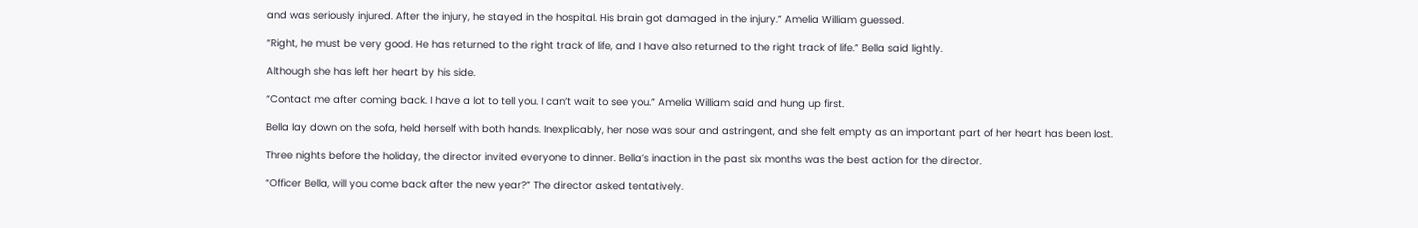and was seriously injured. After the injury, he stayed in the hospital. His brain got damaged in the injury.” Amelia William guessed.

“Right, he must be very good. He has returned to the right track of life, and I have also returned to the right track of life.” Bella said lightly.

Although she has left her heart by his side.

“Contact me after coming back. I have a lot to tell you. I can’t wait to see you.” Amelia William said and hung up first.

Bella lay down on the sofa, held herself with both hands. Inexplicably, her nose was sour and astringent, and she felt empty as an important part of her heart has been lost.

Three nights before the holiday, the director invited everyone to dinner. Bella’s inaction in the past six months was the best action for the director.

“Officer Bella, will you come back after the new year?” The director asked tentatively.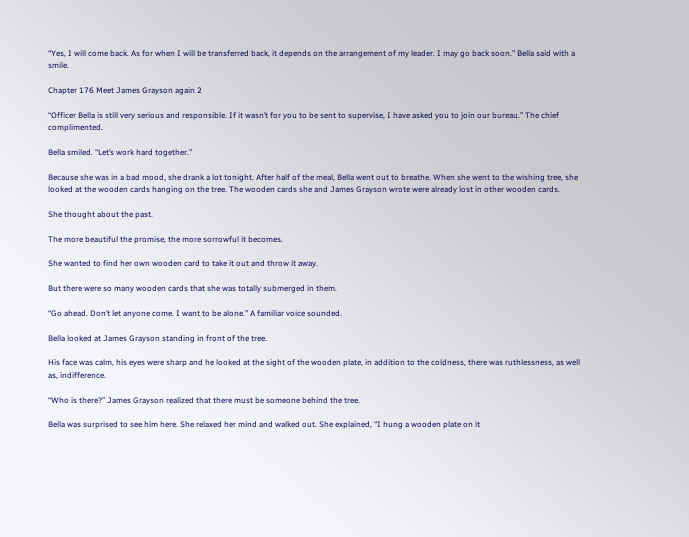“Yes, I will come back. As for when I will be transferred back, it depends on the arrangement of my leader. I may go back soon.” Bella said with a smile.

Chapter 176 Meet James Grayson again 2

“Officer Bella is still very serious and responsible. If it wasn’t for you to be sent to supervise, I have asked you to join our bureau.” The chief complimented.

Bella smiled. “Let’s work hard together.”

Because she was in a bad mood, she drank a lot tonight. After half of the meal, Bella went out to breathe. When she went to the wishing tree, she looked at the wooden cards hanging on the tree. The wooden cards she and James Grayson wrote were already lost in other wooden cards.

She thought about the past.

The more beautiful the promise, the more sorrowful it becomes.

She wanted to find her own wooden card to take it out and throw it away.

But there were so many wooden cards that she was totally submerged in them.

“Go ahead. Don’t let anyone come. I want to be alone.” A familiar voice sounded.

Bella looked at James Grayson standing in front of the tree.

His face was calm, his eyes were sharp and he looked at the sight of the wooden plate, in addition to the coldness, there was ruthlessness, as well as, indifference.

“Who is there?” James Grayson realized that there must be someone behind the tree.

Bella was surprised to see him here. She relaxed her mind and walked out. She explained, “I hung a wooden plate on it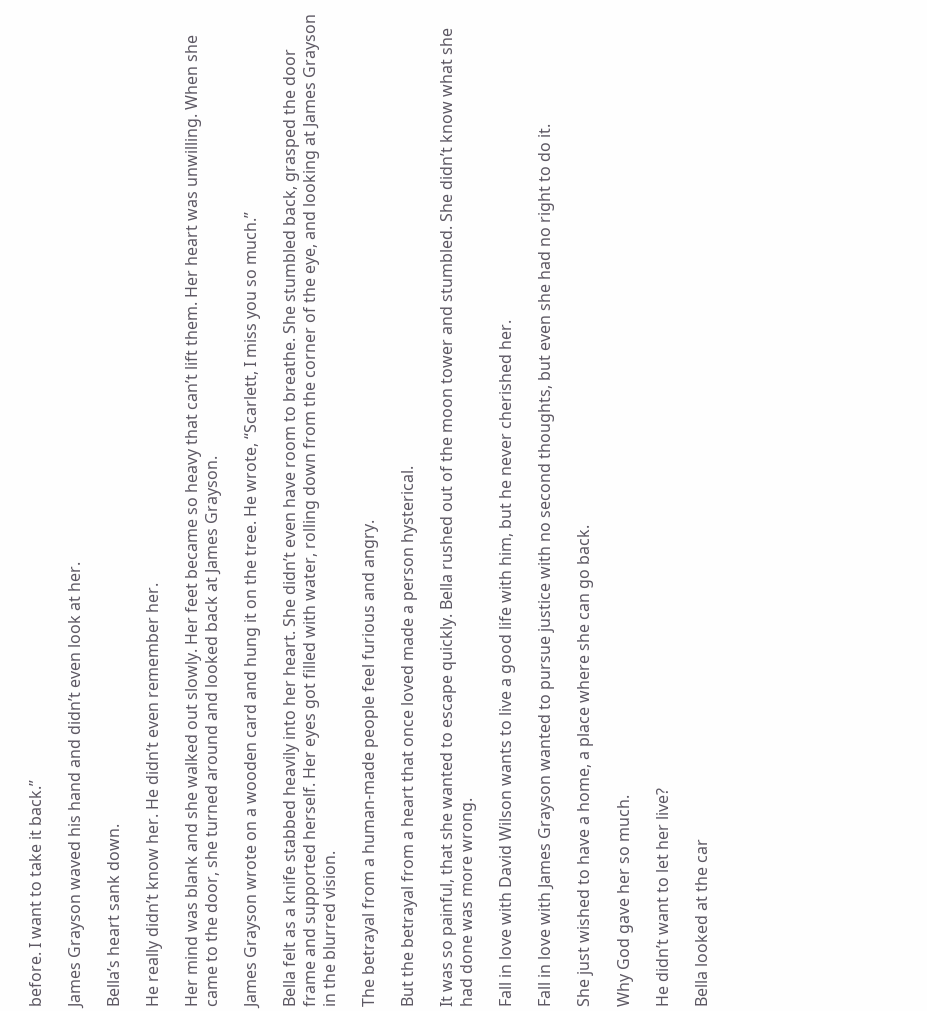before. I want to take it back.”

James Grayson waved his hand and didn’t even look at her.

Bella’s heart sank down.

He really didn’t know her. He didn’t even remember her.

Her mind was blank and she walked out slowly. Her feet became so heavy that can’t lift them. Her heart was unwilling. When she came to the door, she turned around and looked back at James Grayson.

James Grayson wrote on a wooden card and hung it on the tree. He wrote, “Scarlett, I miss you so much.”

Bella felt as a knife stabbed heavily into her heart. She didn’t even have room to breathe. She stumbled back, grasped the door frame and supported herself. Her eyes got filled with water, rolling down from the corner of the eye, and looking at James Grayson in the blurred vision.

The betrayal from a human-made people feel furious and angry.

But the betrayal from a heart that once loved made a person hysterical.

It was so painful, that she wanted to escape quickly. Bella rushed out of the moon tower and stumbled. She didn’t know what she had done was more wrong.

Fall in love with David Wilson wants to live a good life with him, but he never cherished her.

Fall in love with James Grayson wanted to pursue justice with no second thoughts, but even she had no right to do it.

She just wished to have a home, a place where she can go back.

Why God gave her so much.

He didn’t want to let her live?

Bella looked at the car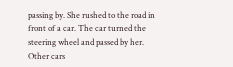passing by. She rushed to the road in front of a car. The car turned the steering wheel and passed by her. Other cars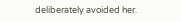deliberately avoided her.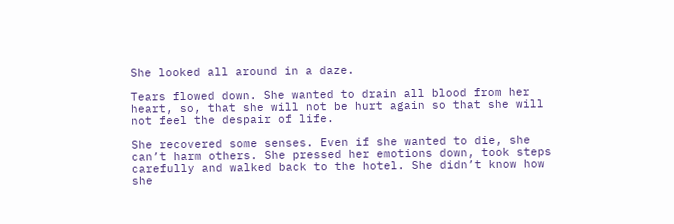She looked all around in a daze.

Tears flowed down. She wanted to drain all blood from her heart, so, that she will not be hurt again so that she will not feel the despair of life.

She recovered some senses. Even if she wanted to die, she can’t harm others. She pressed her emotions down, took steps carefully and walked back to the hotel. She didn’t know how she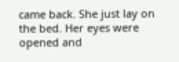came back. She just lay on the bed. Her eyes were opened and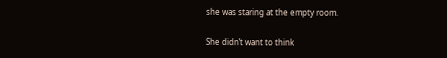she was staring at the empty room.

She didn’t want to think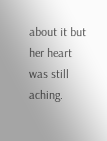about it but her heart was still aching.